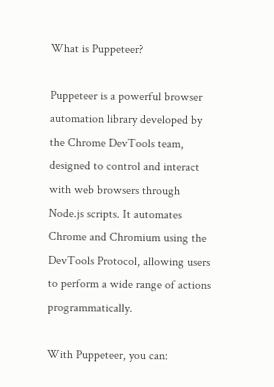What is Puppeteer?

Puppeteer is a powerful browser automation library developed by the Chrome DevTools team, designed to control and interact with web browsers through Node.js scripts. It automates Chrome and Chromium using the DevTools Protocol, allowing users to perform a wide range of actions programmatically.

With Puppeteer, you can: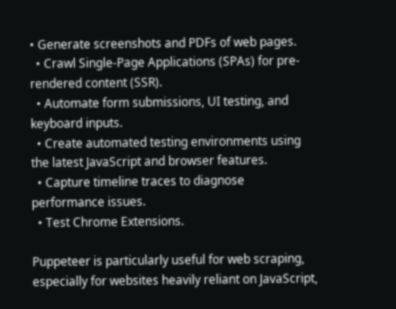• Generate screenshots and PDFs of web pages.
  • Crawl Single-Page Applications (SPAs) for pre-rendered content (SSR).
  • Automate form submissions, UI testing, and keyboard inputs.
  • Create automated testing environments using the latest JavaScript and browser features.
  • Capture timeline traces to diagnose performance issues.
  • Test Chrome Extensions.

Puppeteer is particularly useful for web scraping, especially for websites heavily reliant on JavaScript,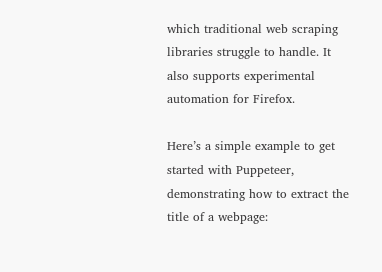which traditional web scraping libraries struggle to handle. It also supports experimental automation for Firefox.

Here’s a simple example to get started with Puppeteer, demonstrating how to extract the title of a webpage: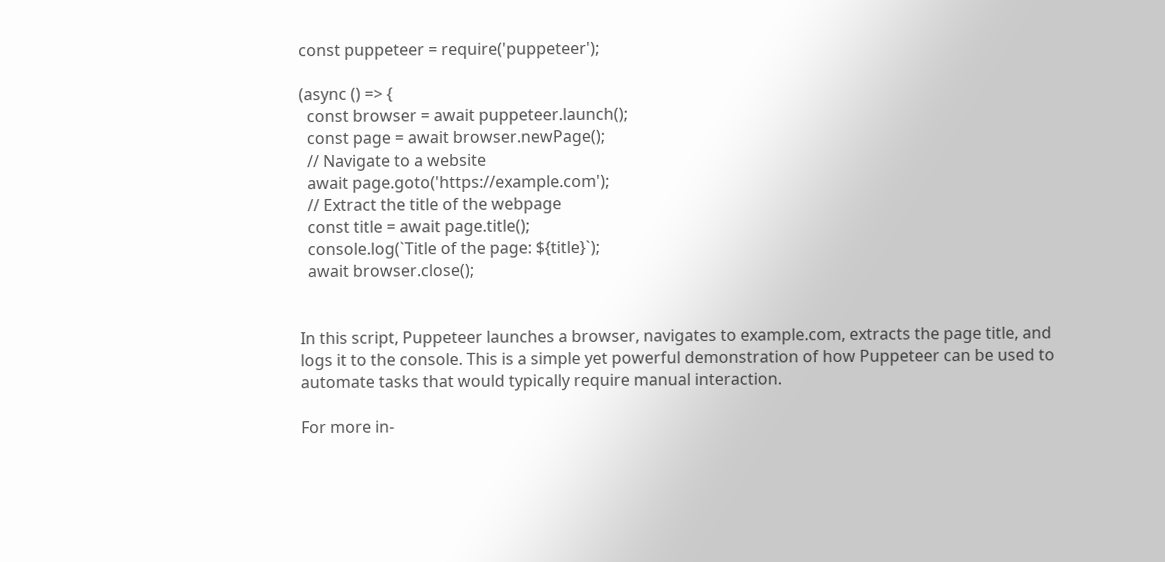const puppeteer = require('puppeteer');

(async () => {
  const browser = await puppeteer.launch();
  const page = await browser.newPage();
  // Navigate to a website
  await page.goto('https://example.com');
  // Extract the title of the webpage
  const title = await page.title();
  console.log(`Title of the page: ${title}`);
  await browser.close();


In this script, Puppeteer launches a browser, navigates to example.com, extracts the page title, and logs it to the console. This is a simple yet powerful demonstration of how Puppeteer can be used to automate tasks that would typically require manual interaction.

For more in-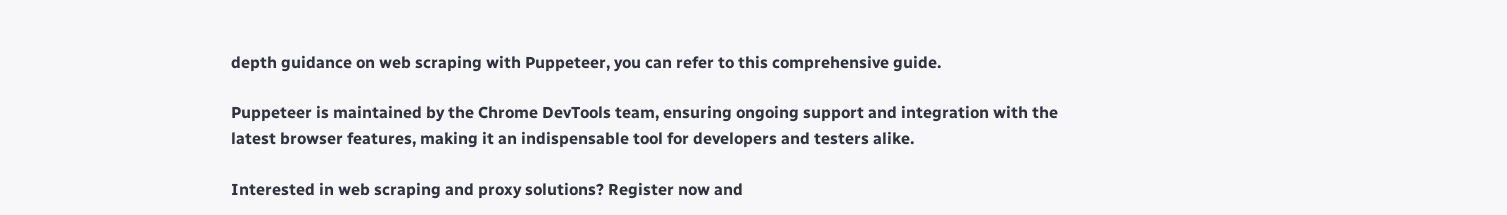depth guidance on web scraping with Puppeteer, you can refer to this comprehensive guide.

Puppeteer is maintained by the Chrome DevTools team, ensuring ongoing support and integration with the latest browser features, making it an indispensable tool for developers and testers alike.

Interested in web scraping and proxy solutions? Register now and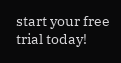start your free trial today!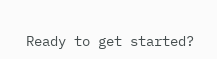Ready to get started?